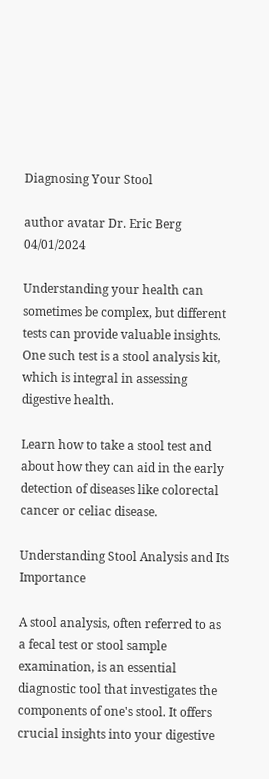Diagnosing Your Stool

author avatar Dr. Eric Berg 04/01/2024

Understanding your health can sometimes be complex, but different tests can provide valuable insights. One such test is a stool analysis kit, which is integral in assessing digestive health.

Learn how to take a stool test and about how they can aid in the early detection of diseases like colorectal cancer or celiac disease.

Understanding Stool Analysis and Its Importance

A stool analysis, often referred to as a fecal test or stool sample examination, is an essential diagnostic tool that investigates the components of one's stool. It offers crucial insights into your digestive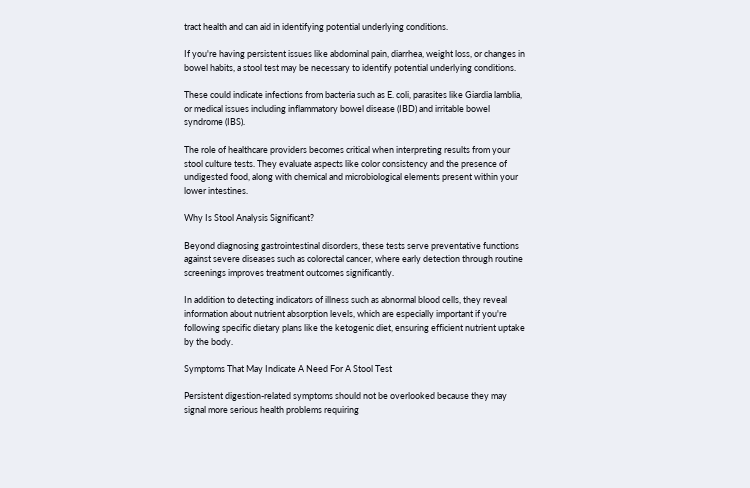tract health and can aid in identifying potential underlying conditions.

If you're having persistent issues like abdominal pain, diarrhea, weight loss, or changes in bowel habits, a stool test may be necessary to identify potential underlying conditions.

These could indicate infections from bacteria such as E. coli, parasites like Giardia lamblia, or medical issues including inflammatory bowel disease (IBD) and irritable bowel syndrome (IBS).

The role of healthcare providers becomes critical when interpreting results from your stool culture tests. They evaluate aspects like color consistency and the presence of undigested food, along with chemical and microbiological elements present within your lower intestines.

Why Is Stool Analysis Significant?

Beyond diagnosing gastrointestinal disorders, these tests serve preventative functions against severe diseases such as colorectal cancer, where early detection through routine screenings improves treatment outcomes significantly.

In addition to detecting indicators of illness such as abnormal blood cells, they reveal information about nutrient absorption levels, which are especially important if you're following specific dietary plans like the ketogenic diet, ensuring efficient nutrient uptake by the body.

Symptoms That May Indicate A Need For A Stool Test

Persistent digestion-related symptoms should not be overlooked because they may signal more serious health problems requiring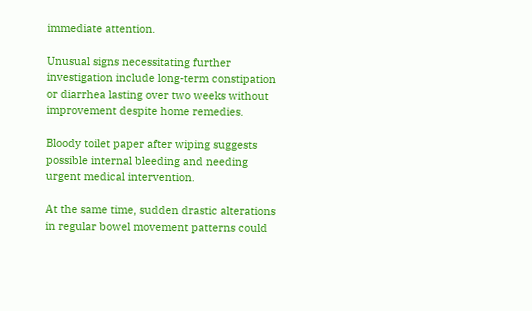immediate attention.

Unusual signs necessitating further investigation include long-term constipation or diarrhea lasting over two weeks without improvement despite home remedies.

Bloody toilet paper after wiping suggests possible internal bleeding and needing urgent medical intervention.

At the same time, sudden drastic alterations in regular bowel movement patterns could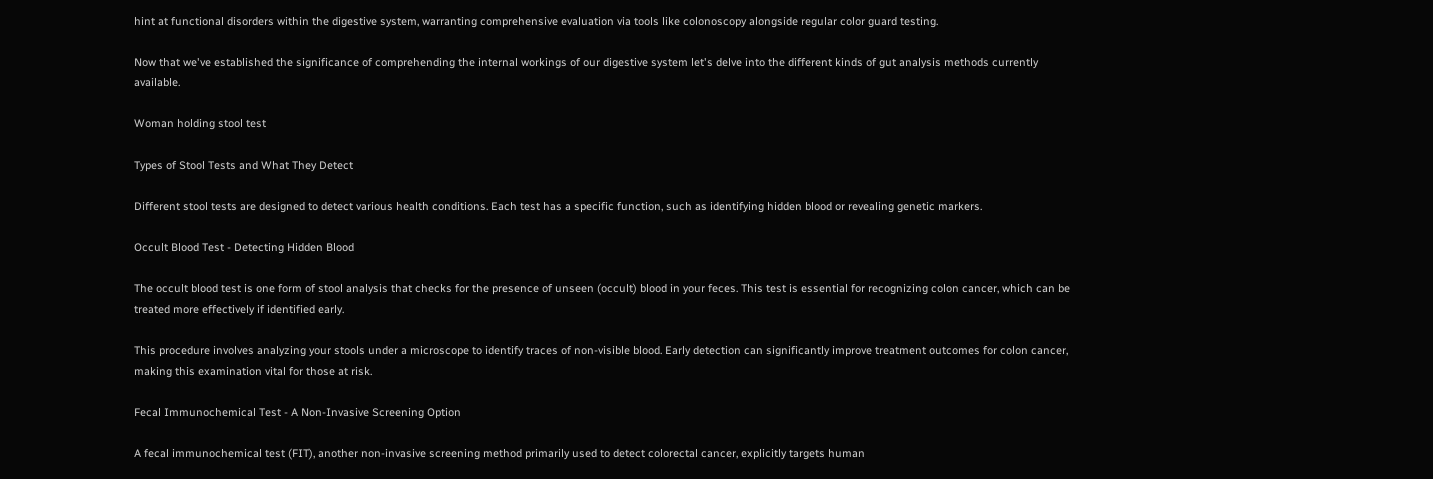hint at functional disorders within the digestive system, warranting comprehensive evaluation via tools like colonoscopy alongside regular color guard testing.

Now that we've established the significance of comprehending the internal workings of our digestive system let's delve into the different kinds of gut analysis methods currently available.

Woman holding stool test

Types of Stool Tests and What They Detect

Different stool tests are designed to detect various health conditions. Each test has a specific function, such as identifying hidden blood or revealing genetic markers.

Occult Blood Test - Detecting Hidden Blood

The occult blood test is one form of stool analysis that checks for the presence of unseen (occult) blood in your feces. This test is essential for recognizing colon cancer, which can be treated more effectively if identified early.

This procedure involves analyzing your stools under a microscope to identify traces of non-visible blood. Early detection can significantly improve treatment outcomes for colon cancer, making this examination vital for those at risk.

Fecal Immunochemical Test - A Non-Invasive Screening Option

A fecal immunochemical test (FIT), another non-invasive screening method primarily used to detect colorectal cancer, explicitly targets human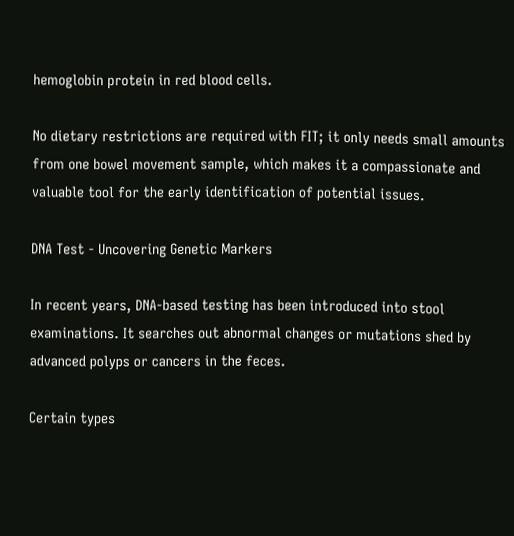hemoglobin protein in red blood cells.

No dietary restrictions are required with FIT; it only needs small amounts from one bowel movement sample, which makes it a compassionate and valuable tool for the early identification of potential issues.

DNA Test - Uncovering Genetic Markers

In recent years, DNA-based testing has been introduced into stool examinations. It searches out abnormal changes or mutations shed by advanced polyps or cancers in the feces.

Certain types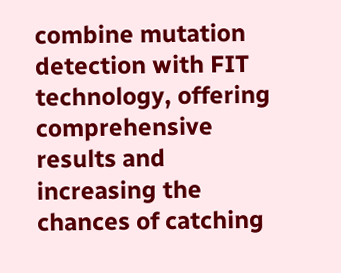combine mutation detection with FIT technology, offering comprehensive results and increasing the chances of catching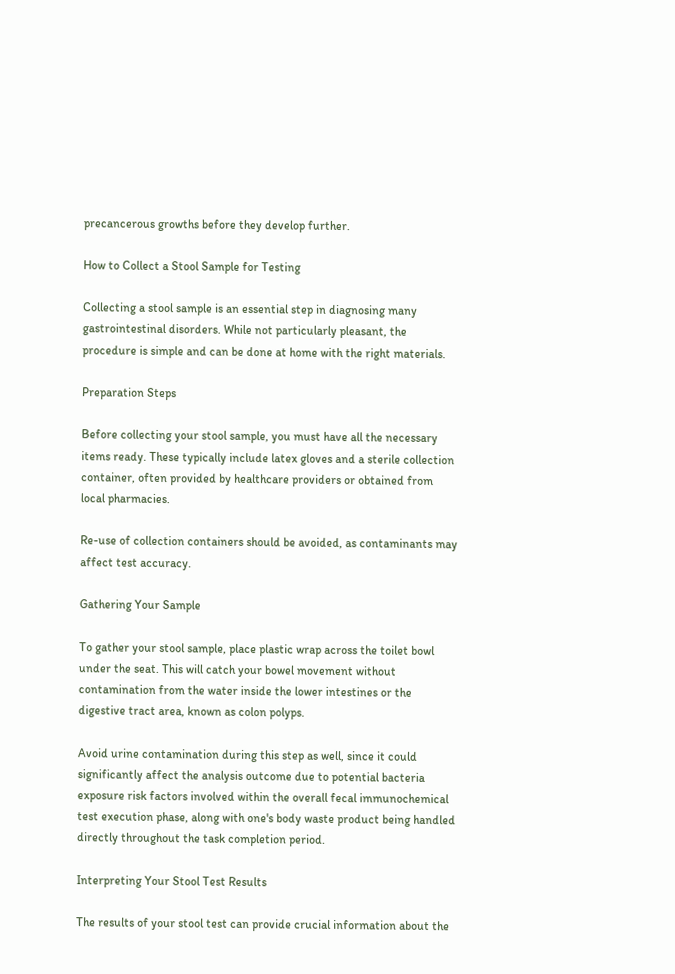precancerous growths before they develop further.

How to Collect a Stool Sample for Testing

Collecting a stool sample is an essential step in diagnosing many gastrointestinal disorders. While not particularly pleasant, the procedure is simple and can be done at home with the right materials.

Preparation Steps

Before collecting your stool sample, you must have all the necessary items ready. These typically include latex gloves and a sterile collection container, often provided by healthcare providers or obtained from local pharmacies.

Re-use of collection containers should be avoided, as contaminants may affect test accuracy.

Gathering Your Sample

To gather your stool sample, place plastic wrap across the toilet bowl under the seat. This will catch your bowel movement without contamination from the water inside the lower intestines or the digestive tract area, known as colon polyps.

Avoid urine contamination during this step as well, since it could significantly affect the analysis outcome due to potential bacteria exposure risk factors involved within the overall fecal immunochemical test execution phase, along with one's body waste product being handled directly throughout the task completion period.

Interpreting Your Stool Test Results

The results of your stool test can provide crucial information about the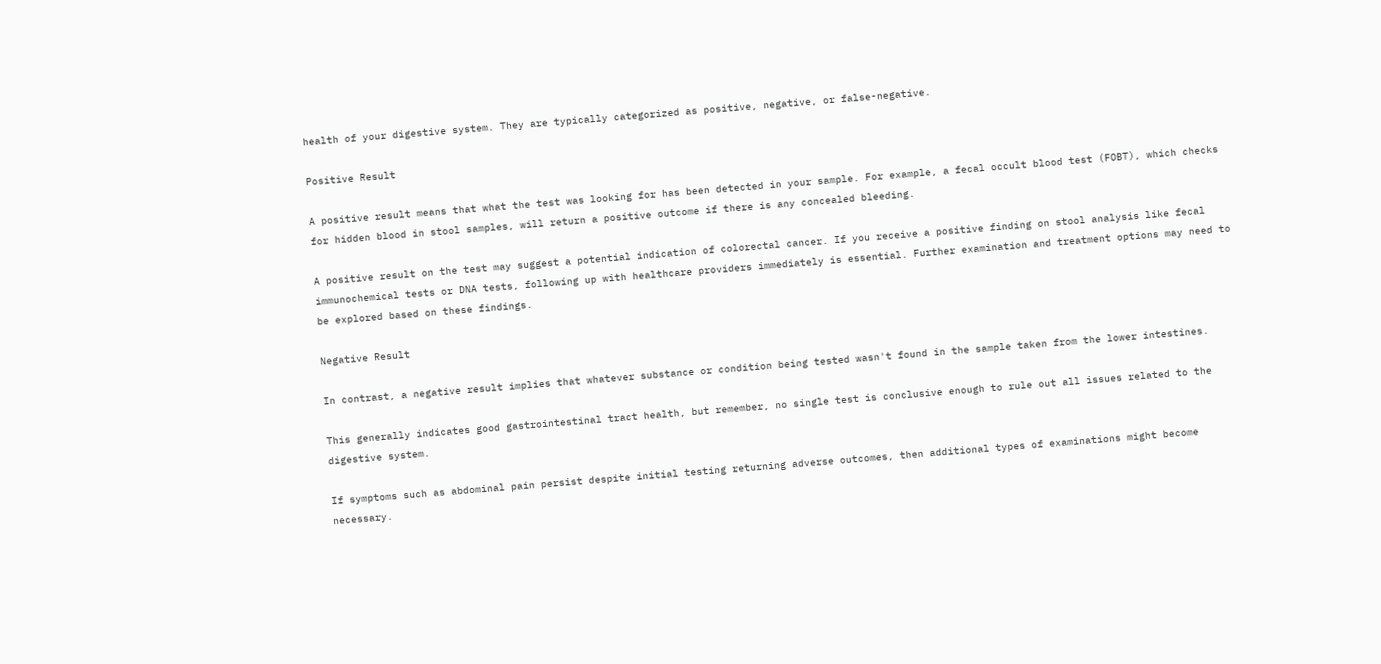health of your digestive system. They are typically categorized as positive, negative, or false-negative.

Positive Result

A positive result means that what the test was looking for has been detected in your sample. For example, a fecal occult blood test (FOBT), which checks for hidden blood in stool samples, will return a positive outcome if there is any concealed bleeding.

A positive result on the test may suggest a potential indication of colorectal cancer. If you receive a positive finding on stool analysis like fecal immunochemical tests or DNA tests, following up with healthcare providers immediately is essential. Further examination and treatment options may need to be explored based on these findings.

Negative Result

In contrast, a negative result implies that whatever substance or condition being tested wasn't found in the sample taken from the lower intestines.

This generally indicates good gastrointestinal tract health, but remember, no single test is conclusive enough to rule out all issues related to the digestive system.

If symptoms such as abdominal pain persist despite initial testing returning adverse outcomes, then additional types of examinations might become necessary.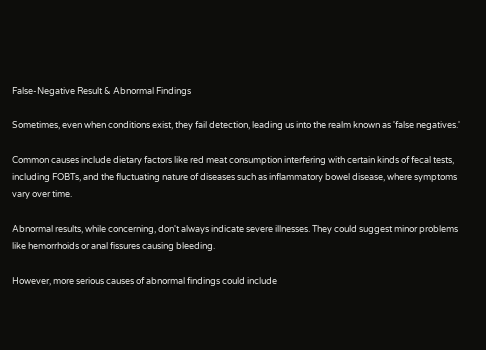False-Negative Result & Abnormal Findings

Sometimes, even when conditions exist, they fail detection, leading us into the realm known as 'false negatives.'

Common causes include dietary factors like red meat consumption interfering with certain kinds of fecal tests, including FOBTs, and the fluctuating nature of diseases such as inflammatory bowel disease, where symptoms vary over time.

Abnormal results, while concerning, don't always indicate severe illnesses. They could suggest minor problems like hemorrhoids or anal fissures causing bleeding.

However, more serious causes of abnormal findings could include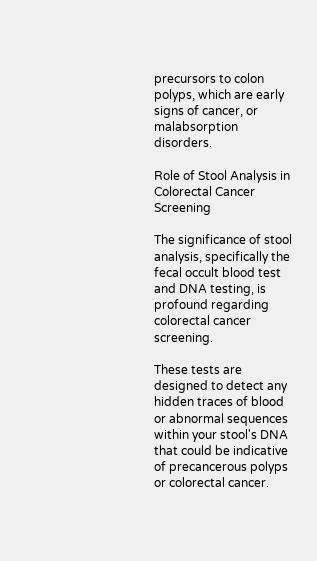precursors to colon polyps, which are early signs of cancer, or malabsorption disorders.

Role of Stool Analysis in Colorectal Cancer Screening

The significance of stool analysis, specifically the fecal occult blood test and DNA testing, is profound regarding colorectal cancer screening.

These tests are designed to detect any hidden traces of blood or abnormal sequences within your stool's DNA that could be indicative of precancerous polyps or colorectal cancer.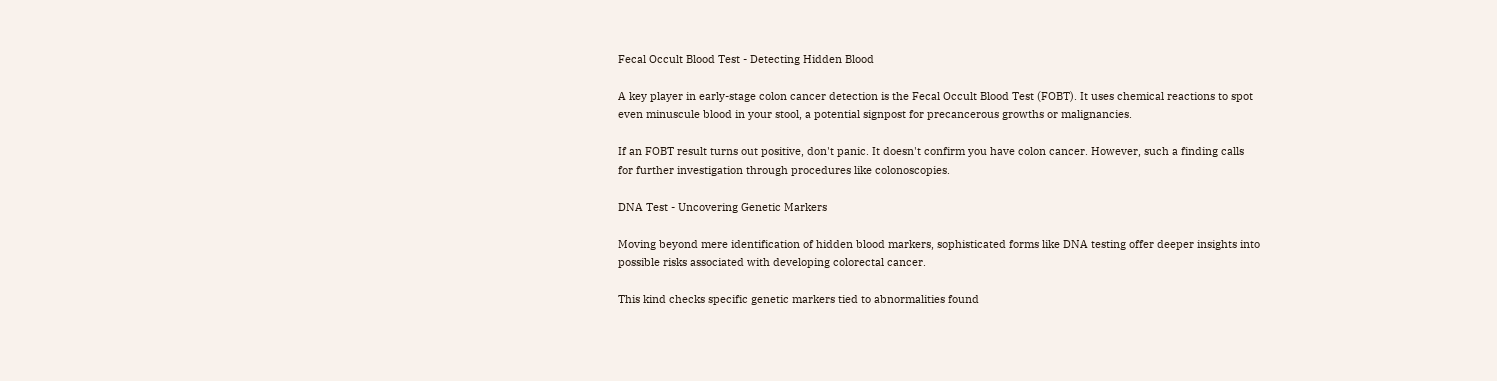Fecal Occult Blood Test - Detecting Hidden Blood

A key player in early-stage colon cancer detection is the Fecal Occult Blood Test (FOBT). It uses chemical reactions to spot even minuscule blood in your stool, a potential signpost for precancerous growths or malignancies.

If an FOBT result turns out positive, don't panic. It doesn't confirm you have colon cancer. However, such a finding calls for further investigation through procedures like colonoscopies.

DNA Test - Uncovering Genetic Markers

Moving beyond mere identification of hidden blood markers, sophisticated forms like DNA testing offer deeper insights into possible risks associated with developing colorectal cancer.

This kind checks specific genetic markers tied to abnormalities found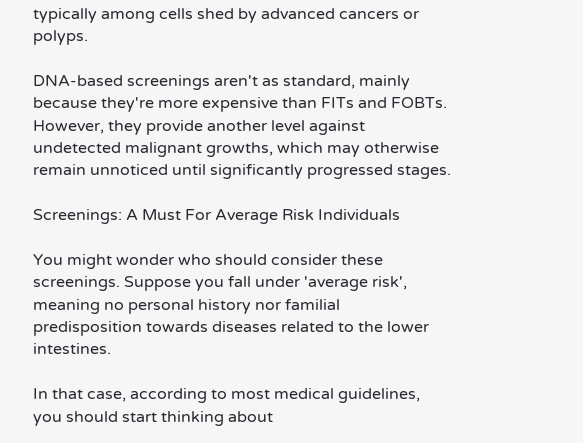typically among cells shed by advanced cancers or polyps.

DNA-based screenings aren't as standard, mainly because they're more expensive than FITs and FOBTs. However, they provide another level against undetected malignant growths, which may otherwise remain unnoticed until significantly progressed stages.

Screenings: A Must For Average Risk Individuals

You might wonder who should consider these screenings. Suppose you fall under 'average risk', meaning no personal history nor familial predisposition towards diseases related to the lower intestines.

In that case, according to most medical guidelines, you should start thinking about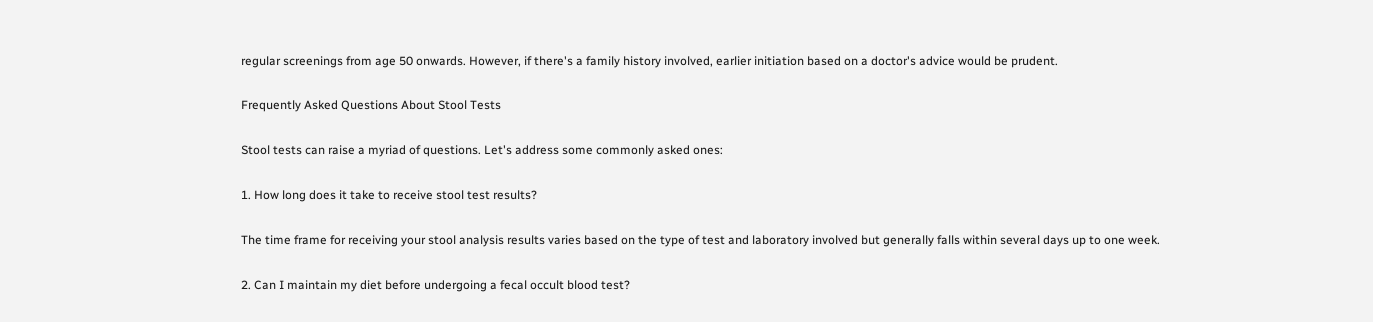regular screenings from age 50 onwards. However, if there's a family history involved, earlier initiation based on a doctor's advice would be prudent.

Frequently Asked Questions About Stool Tests

Stool tests can raise a myriad of questions. Let's address some commonly asked ones:

1. How long does it take to receive stool test results?

The time frame for receiving your stool analysis results varies based on the type of test and laboratory involved but generally falls within several days up to one week.

2. Can I maintain my diet before undergoing a fecal occult blood test?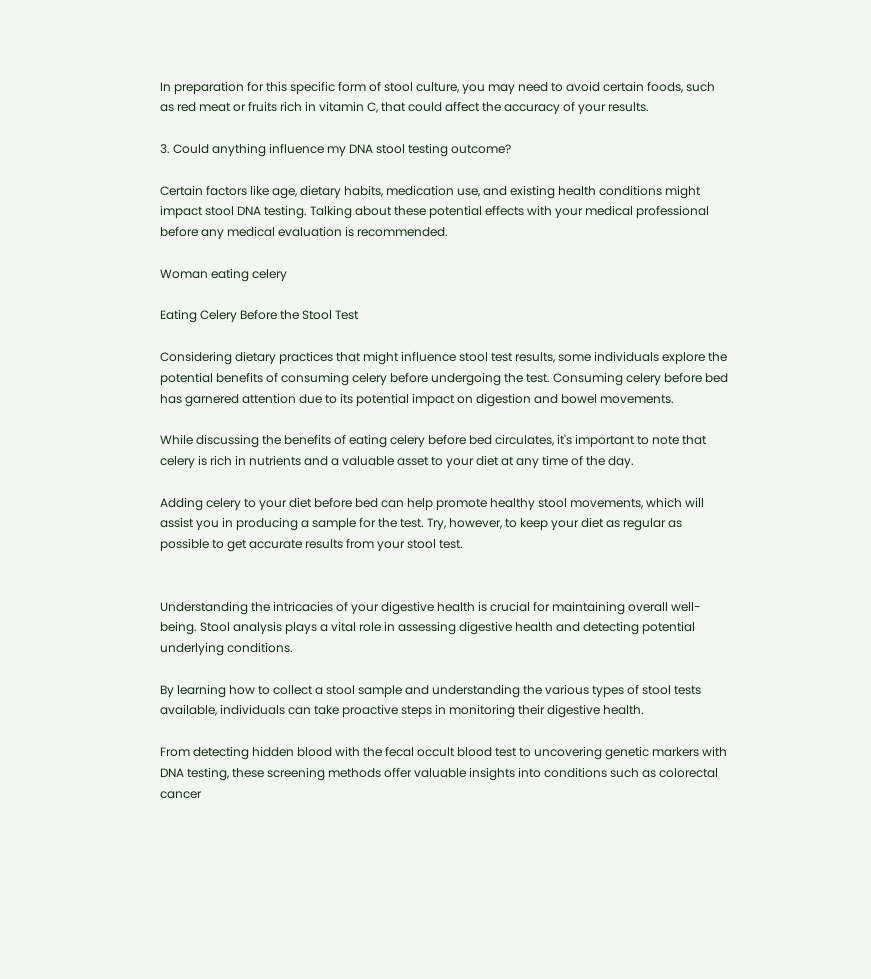In preparation for this specific form of stool culture, you may need to avoid certain foods, such as red meat or fruits rich in vitamin C, that could affect the accuracy of your results.

3. Could anything influence my DNA stool testing outcome?

Certain factors like age, dietary habits, medication use, and existing health conditions might impact stool DNA testing. Talking about these potential effects with your medical professional before any medical evaluation is recommended.

Woman eating celery

Eating Celery Before the Stool Test

Considering dietary practices that might influence stool test results, some individuals explore the potential benefits of consuming celery before undergoing the test. Consuming celery before bed has garnered attention due to its potential impact on digestion and bowel movements.

While discussing the benefits of eating celery before bed circulates, it's important to note that celery is rich in nutrients and a valuable asset to your diet at any time of the day.

Adding celery to your diet before bed can help promote healthy stool movements, which will assist you in producing a sample for the test. Try, however, to keep your diet as regular as possible to get accurate results from your stool test.


Understanding the intricacies of your digestive health is crucial for maintaining overall well-being. Stool analysis plays a vital role in assessing digestive health and detecting potential underlying conditions.

By learning how to collect a stool sample and understanding the various types of stool tests available, individuals can take proactive steps in monitoring their digestive health.

From detecting hidden blood with the fecal occult blood test to uncovering genetic markers with DNA testing, these screening methods offer valuable insights into conditions such as colorectal cancer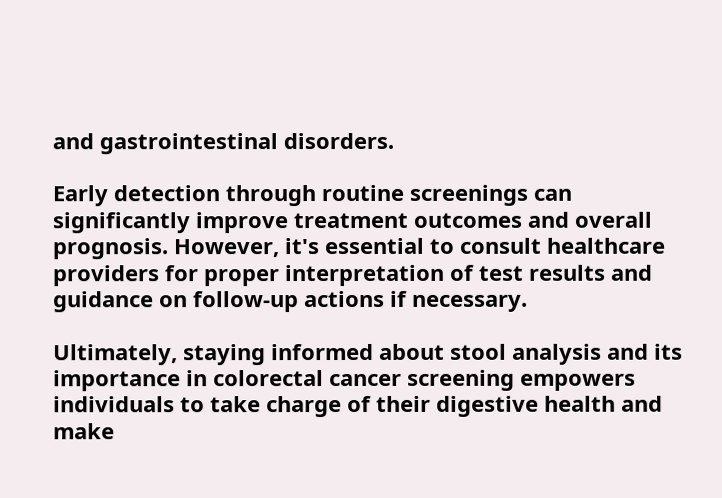and gastrointestinal disorders.

Early detection through routine screenings can significantly improve treatment outcomes and overall prognosis. However, it's essential to consult healthcare providers for proper interpretation of test results and guidance on follow-up actions if necessary.

Ultimately, staying informed about stool analysis and its importance in colorectal cancer screening empowers individuals to take charge of their digestive health and make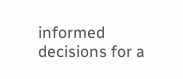informed decisions for a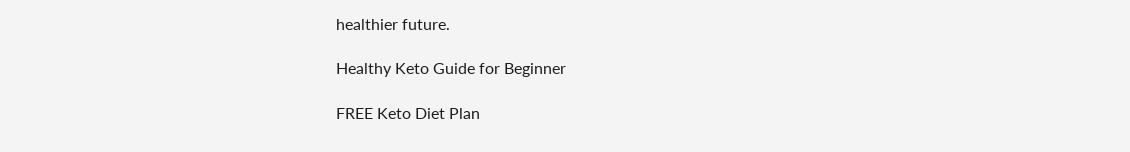healthier future.

Healthy Keto Guide for Beginner

FREE Keto Diet Plan